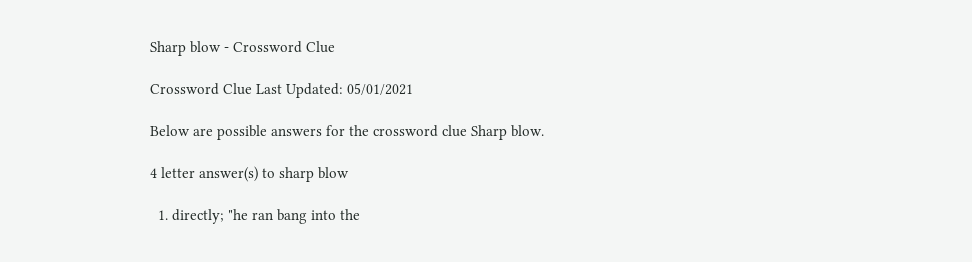Sharp blow - Crossword Clue

Crossword Clue Last Updated: 05/01/2021

Below are possible answers for the crossword clue Sharp blow.

4 letter answer(s) to sharp blow

  1. directly; "he ran bang into the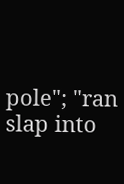pole"; "ran slap into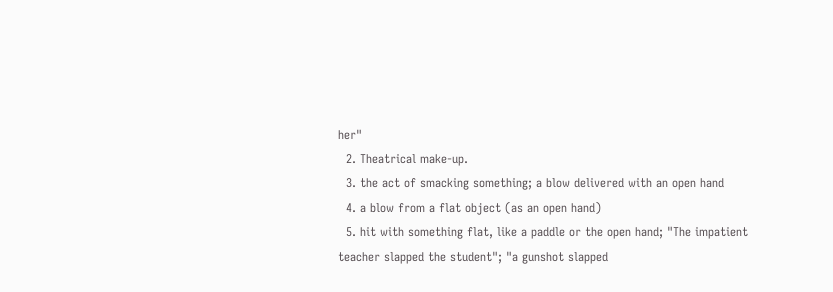her"
  2. Theatrical make-up.
  3. the act of smacking something; a blow delivered with an open hand
  4. a blow from a flat object (as an open hand)
  5. hit with something flat, like a paddle or the open hand; "The impatient teacher slapped the student"; "a gunshot slapped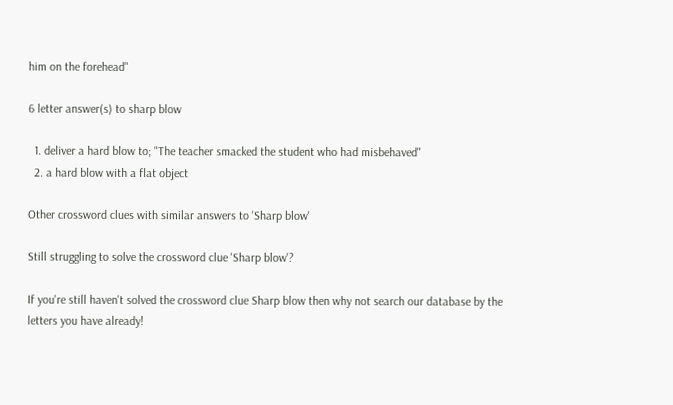him on the forehead"

6 letter answer(s) to sharp blow

  1. deliver a hard blow to; "The teacher smacked the student who had misbehaved"
  2. a hard blow with a flat object

Other crossword clues with similar answers to 'Sharp blow'

Still struggling to solve the crossword clue 'Sharp blow'?

If you're still haven't solved the crossword clue Sharp blow then why not search our database by the letters you have already!